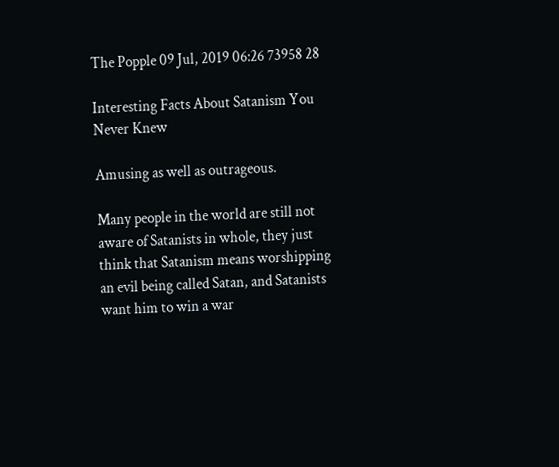The Popple 09 Jul, 2019 06:26 73958 28

Interesting Facts About Satanism You Never Knew

Amusing as well as outrageous.

Many people in the world are still not aware of Satanists in whole, they just think that Satanism means worshipping an evil being called Satan, and Satanists want him to win a war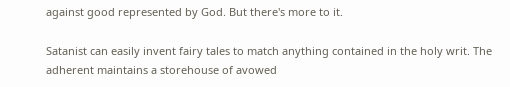against good represented by God. But there's more to it.

Satanist can easily invent fairy tales to match anything contained in the holy writ. The adherent maintains a storehouse of avowed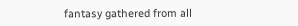fantasy gathered from all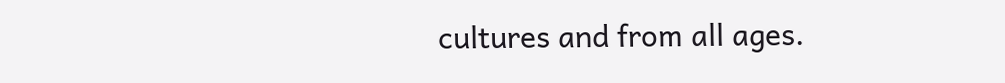cultures and from all ages.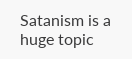Satanism is a huge topic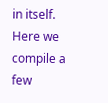in itself. Here we compile a few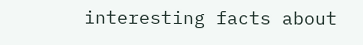interesting facts about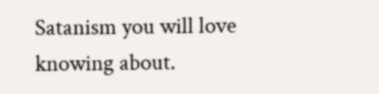Satanism you will love knowing about.